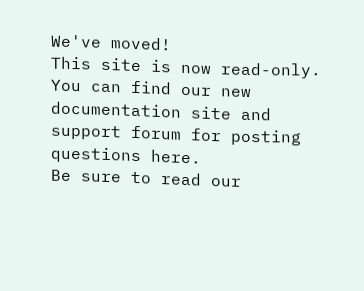We've moved!
This site is now read-only. You can find our new documentation site and support forum for posting questions here.
Be sure to read our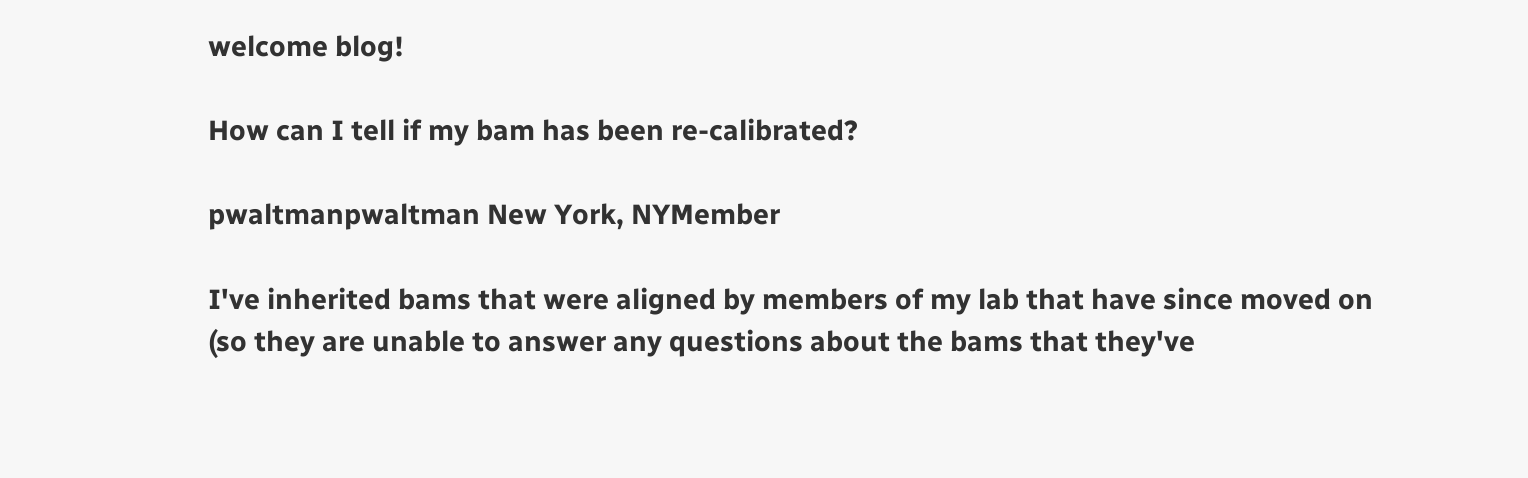welcome blog!

How can I tell if my bam has been re-calibrated?

pwaltmanpwaltman New York, NYMember

I've inherited bams that were aligned by members of my lab that have since moved on (so they are unable to answer any questions about the bams that they've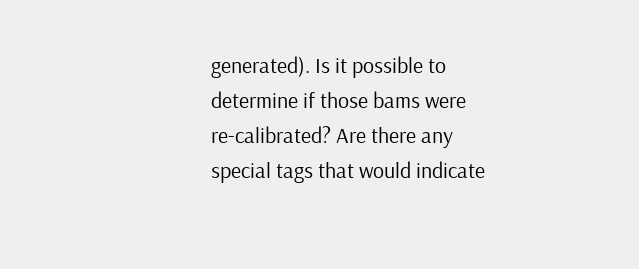generated). Is it possible to determine if those bams were re-calibrated? Are there any special tags that would indicate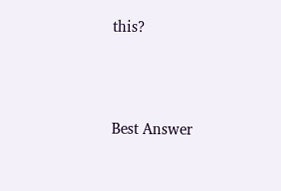this?



Best Answer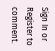Sign In or Register to comment.